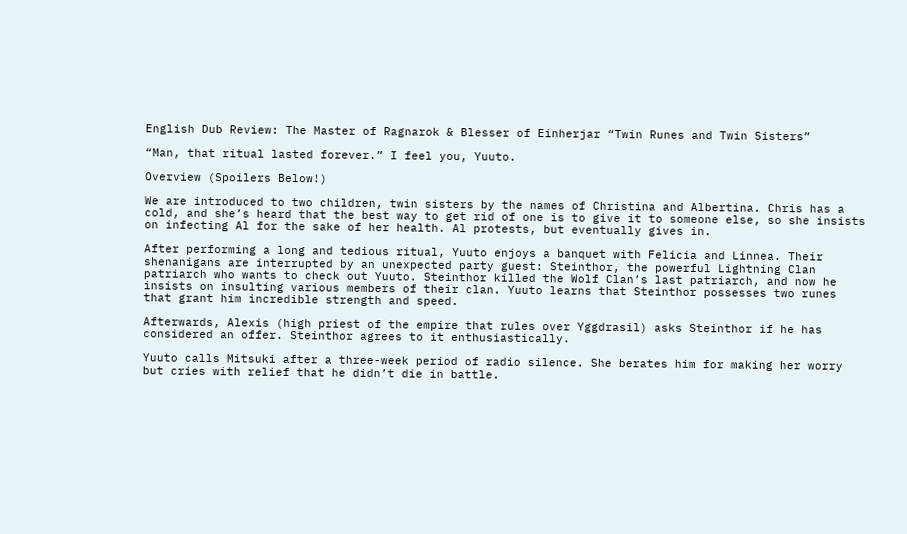English Dub Review: The Master of Ragnarok & Blesser of Einherjar “Twin Runes and Twin Sisters”

“Man, that ritual lasted forever.” I feel you, Yuuto.

Overview (Spoilers Below!)

We are introduced to two children, twin sisters by the names of Christina and Albertina. Chris has a cold, and she’s heard that the best way to get rid of one is to give it to someone else, so she insists on infecting Al for the sake of her health. Al protests, but eventually gives in.

After performing a long and tedious ritual, Yuuto enjoys a banquet with Felicia and Linnea. Their shenanigans are interrupted by an unexpected party guest: Steinthor, the powerful Lightning Clan patriarch who wants to check out Yuuto. Steinthor killed the Wolf Clan’s last patriarch, and now he insists on insulting various members of their clan. Yuuto learns that Steinthor possesses two runes that grant him incredible strength and speed.

Afterwards, Alexis (high priest of the empire that rules over Yggdrasil) asks Steinthor if he has considered an offer. Steinthor agrees to it enthusiastically.

Yuuto calls Mitsuki after a three-week period of radio silence. She berates him for making her worry but cries with relief that he didn’t die in battle.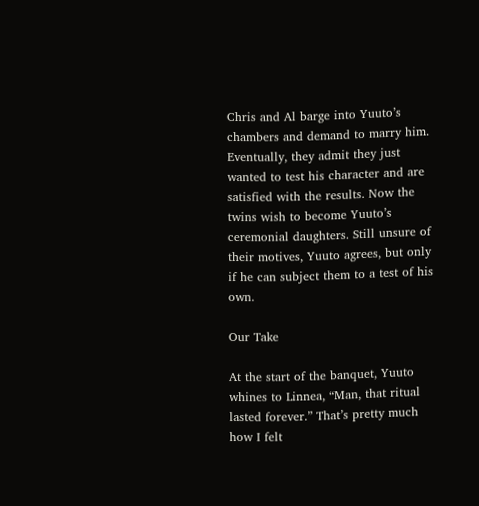Chris and Al barge into Yuuto’s chambers and demand to marry him. Eventually, they admit they just wanted to test his character and are satisfied with the results. Now the twins wish to become Yuuto’s ceremonial daughters. Still unsure of their motives, Yuuto agrees, but only if he can subject them to a test of his own.

Our Take

At the start of the banquet, Yuuto whines to Linnea, “Man, that ritual lasted forever.” That’s pretty much how I felt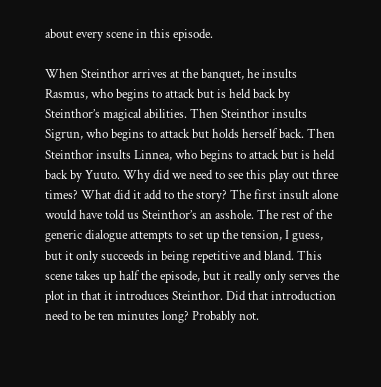about every scene in this episode.

When Steinthor arrives at the banquet, he insults Rasmus, who begins to attack but is held back by Steinthor’s magical abilities. Then Steinthor insults Sigrun, who begins to attack but holds herself back. Then Steinthor insults Linnea, who begins to attack but is held back by Yuuto. Why did we need to see this play out three times? What did it add to the story? The first insult alone would have told us Steinthor’s an asshole. The rest of the generic dialogue attempts to set up the tension, I guess, but it only succeeds in being repetitive and bland. This scene takes up half the episode, but it really only serves the plot in that it introduces Steinthor. Did that introduction need to be ten minutes long? Probably not.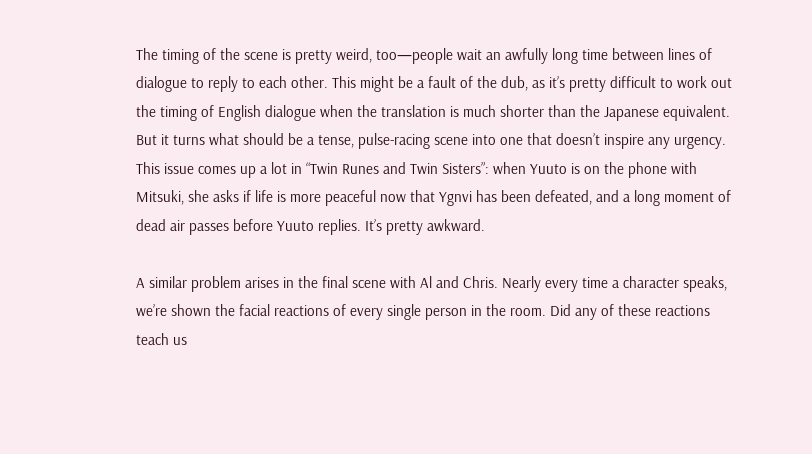The timing of the scene is pretty weird, too—people wait an awfully long time between lines of dialogue to reply to each other. This might be a fault of the dub, as it’s pretty difficult to work out the timing of English dialogue when the translation is much shorter than the Japanese equivalent. But it turns what should be a tense, pulse-racing scene into one that doesn’t inspire any urgency. This issue comes up a lot in “Twin Runes and Twin Sisters”: when Yuuto is on the phone with Mitsuki, she asks if life is more peaceful now that Ygnvi has been defeated, and a long moment of dead air passes before Yuuto replies. It’s pretty awkward.

A similar problem arises in the final scene with Al and Chris. Nearly every time a character speaks, we’re shown the facial reactions of every single person in the room. Did any of these reactions teach us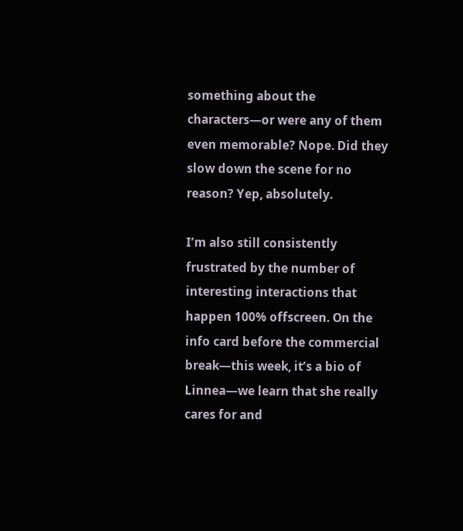something about the characters—or were any of them even memorable? Nope. Did they slow down the scene for no reason? Yep, absolutely.

I’m also still consistently frustrated by the number of interesting interactions that happen 100% offscreen. On the info card before the commercial break—this week, it’s a bio of Linnea—we learn that she really cares for and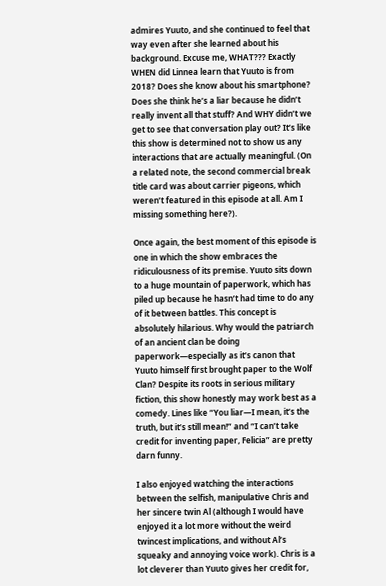admires Yuuto, and she continued to feel that way even after she learned about his background. Excuse me, WHAT??? Exactly WHEN did Linnea learn that Yuuto is from 2018? Does she know about his smartphone? Does she think he’s a liar because he didn’t really invent all that stuff? And WHY didn’t we get to see that conversation play out? It’s like this show is determined not to show us any interactions that are actually meaningful. (On a related note, the second commercial break title card was about carrier pigeons, which weren’t featured in this episode at all. Am I missing something here?).

Once again, the best moment of this episode is one in which the show embraces the ridiculousness of its premise. Yuuto sits down to a huge mountain of paperwork, which has piled up because he hasn’t had time to do any of it between battles. This concept is absolutely hilarious. Why would the patriarch of an ancient clan be doing paperwork—especially as it’s canon that Yuuto himself first brought paper to the Wolf Clan? Despite its roots in serious military fiction, this show honestly may work best as a comedy. Lines like “You liar—I mean, it’s the truth, but it’s still mean!” and “I can’t take credit for inventing paper, Felicia” are pretty darn funny.

I also enjoyed watching the interactions between the selfish, manipulative Chris and her sincere twin Al (although I would have enjoyed it a lot more without the weird twincest implications, and without Al’s squeaky and annoying voice work). Chris is a lot cleverer than Yuuto gives her credit for,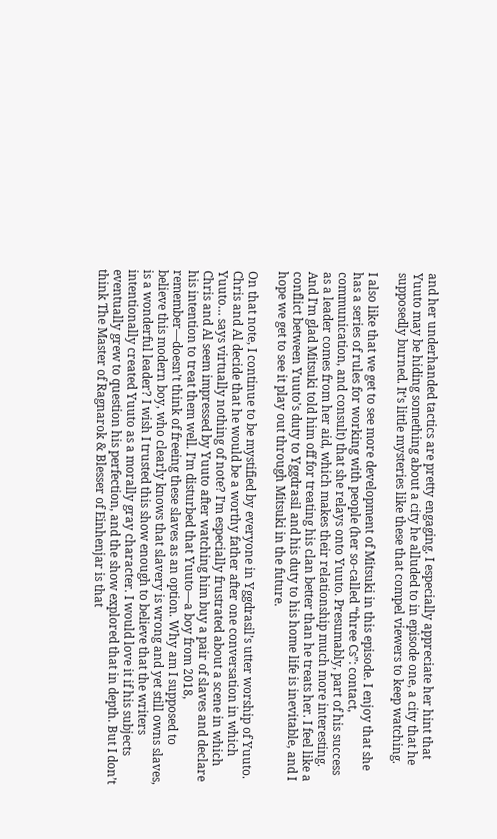and her underhanded tactics are pretty engaging. I especially appreciate her hint that Yuuto may be hiding something about a city he alluded to in episode one, a city that he supposedly burned. It’s little mysteries like these that compel viewers to keep watching.

I also like that we get to see more development of Mitsuki in this episode. I enjoy that she has a series of rules for working with people (her so-called “three Cs”: contact, communication, and consult) that she relays onto Yuuto. Presumably, part of his success as a leader comes from her aid, which makes their relationship much more interesting. And I’m glad Mitsuki told him off for treating his clan better than he treats her. I feel like a conflict between Yuuto’s duty to Yggdrasil and his duty to his home life is inevitable, and I hope we get to see it play out through Mitsuki in the future.

On that note, I continue to be mystified by everyone in Yggdrasil’s utter worship of Yuuto. Chris and Al decide that he would be a worthy father after one conversation in which Yuuto… says virtually nothing of note? I’m especially frustrated about a scene in which Chris and Al seem impressed by Yuuto after watching him buy a pair of slaves and declare his intention to treat them well. I’m disturbed that Yuuto—a boy from 2018, remember—doesn’t think of freeing these slaves as an option. Why am I supposed to believe this modern boy, who clearly knows that slavery is wrong and yet still owns slaves, is a wonderful leader? I wish I trusted this show enough to believe that the writers intentionally created Yuuto as a morally gray character. I would love it if his subjects eventually grew to question his perfection, and the show explored that in depth. But I don’t think The Master of Ragnarok & Blesser of Einhenjar is that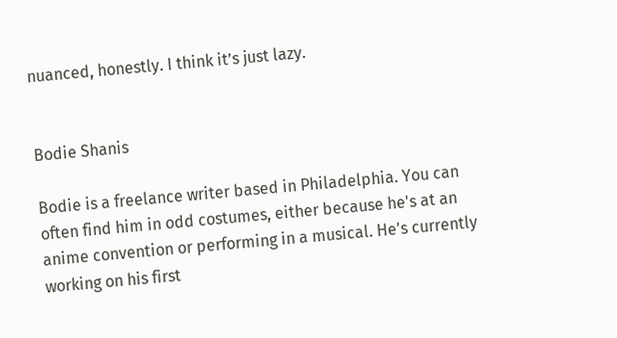nuanced, honestly. I think it’s just lazy.


Bodie Shanis

Bodie is a freelance writer based in Philadelphia. You can often find him in odd costumes, either because he's at an anime convention or performing in a musical. He's currently working on his first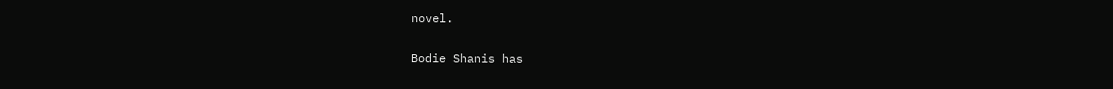novel.

Bodie Shanis has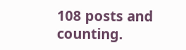108 posts and counting.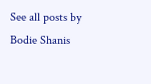See all posts by Bodie Shanis